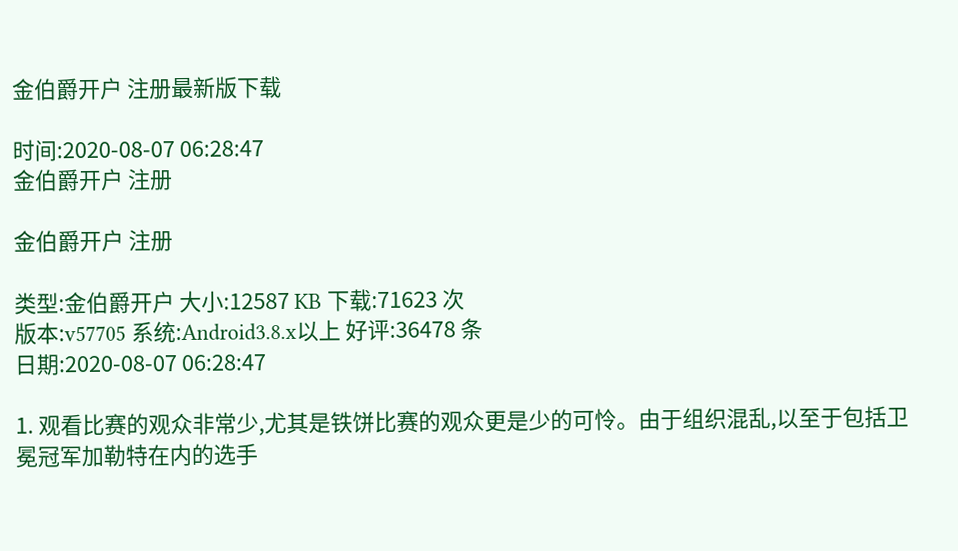金伯爵开户 注册最新版下载

时间:2020-08-07 06:28:47
金伯爵开户 注册

金伯爵开户 注册

类型:金伯爵开户 大小:12587 KB 下载:71623 次
版本:v57705 系统:Android3.8.x以上 好评:36478 条
日期:2020-08-07 06:28:47

1. 观看比赛的观众非常少,尤其是铁饼比赛的观众更是少的可怜。由于组织混乱,以至于包括卫冕冠军加勒特在内的选手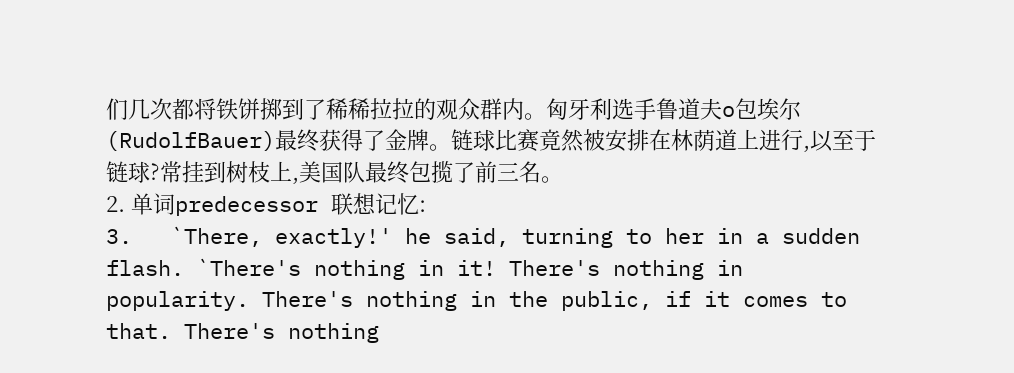们几次都将铁饼掷到了稀稀拉拉的观众群内。匈牙利选手鲁道夫o包埃尔(RudolfBauer)最终获得了金牌。链球比赛竟然被安排在林荫道上进行,以至于链球?常挂到树枝上,美国队最终包揽了前三名。
2. 单词predecessor 联想记忆:
3.   `There, exactly!' he said, turning to her in a sudden flash. `There's nothing in it! There's nothing in popularity. There's nothing in the public, if it comes to that. There's nothing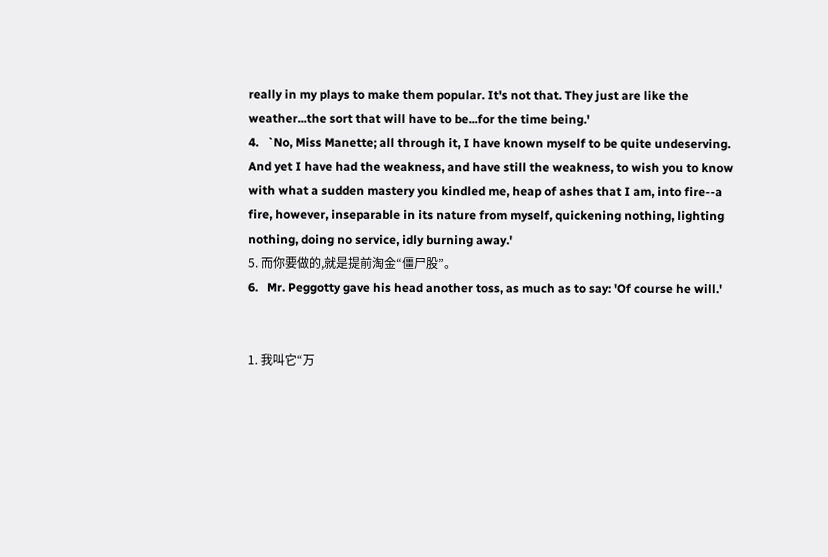really in my plays to make them popular. It's not that. They just are like the weather...the sort that will have to be...for the time being.'
4.   `No, Miss Manette; all through it, I have known myself to be quite undeserving. And yet I have had the weakness, and have still the weakness, to wish you to know with what a sudden mastery you kindled me, heap of ashes that I am, into fire--a fire, however, inseparable in its nature from myself, quickening nothing, lighting nothing, doing no service, idly burning away.'
5. 而你要做的,就是提前淘金“僵尸股”。
6.   Mr. Peggotty gave his head another toss, as much as to say: 'Of course he will.'


1. 我叫它“万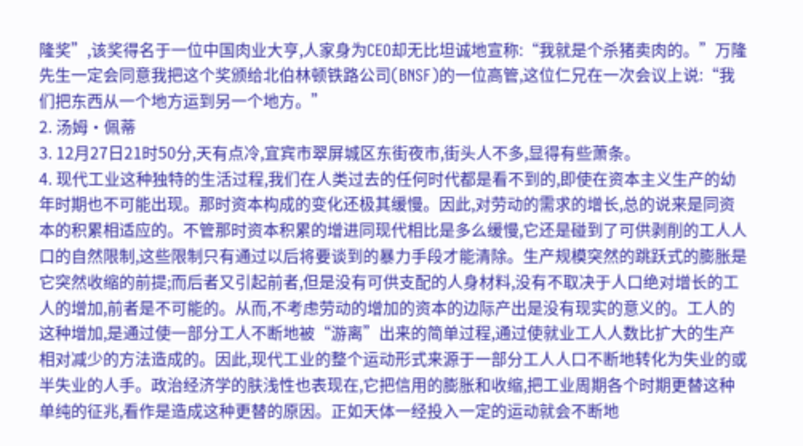隆奖”,该奖得名于一位中国肉业大亨,人家身为CEO却无比坦诚地宣称:“我就是个杀猪卖肉的。”万隆先生一定会同意我把这个奖颁给北伯林顿铁路公司(BNSF)的一位高管,这位仁兄在一次会议上说:“我们把东西从一个地方运到另一个地方。”
2. 汤姆·佩蒂
3. 12月27日21时50分,天有点冷,宜宾市翠屏城区东街夜市,街头人不多,显得有些萧条。
4. 现代工业这种独特的生活过程,我们在人类过去的任何时代都是看不到的,即使在资本主义生产的幼年时期也不可能出现。那时资本构成的变化还极其缓慢。因此,对劳动的需求的增长,总的说来是同资本的积累相适应的。不管那时资本积累的增进同现代相比是多么缓慢,它还是碰到了可供剥削的工人人口的自然限制,这些限制只有通过以后将要谈到的暴力手段才能清除。生产规模突然的跳跃式的膨胀是它突然收缩的前提;而后者又引起前者,但是没有可供支配的人身材料,没有不取决于人口绝对增长的工人的增加,前者是不可能的。从而,不考虑劳动的增加的资本的边际产出是没有现实的意义的。工人的这种增加,是通过使一部分工人不断地被“游离”出来的简单过程,通过使就业工人人数比扩大的生产相对减少的方法造成的。因此,现代工业的整个运动形式来源于一部分工人人口不断地转化为失业的或半失业的人手。政治经济学的肤浅性也表现在,它把信用的膨胀和收缩,把工业周期各个时期更替这种单纯的征兆,看作是造成这种更替的原因。正如天体一经投入一定的运动就会不断地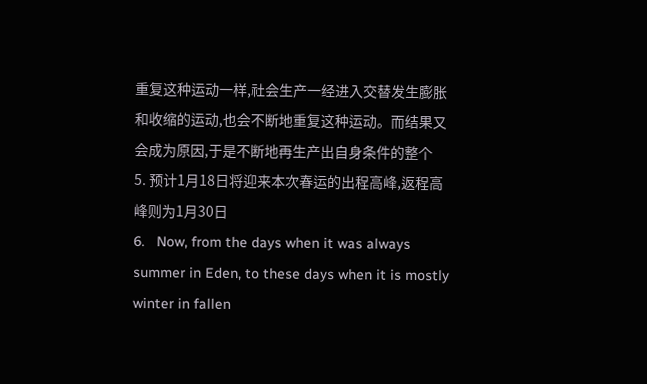重复这种运动一样,社会生产一经进入交替发生膨胀和收缩的运动,也会不断地重复这种运动。而结果又会成为原因,于是不断地再生产出自身条件的整个
5. 预计1月18日将迎来本次春运的出程高峰,返程高峰则为1月30日
6.   Now, from the days when it was always summer in Eden, to these days when it is mostly winter in fallen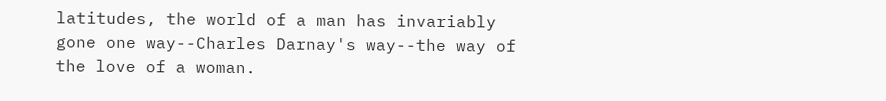latitudes, the world of a man has invariably gone one way--Charles Darnay's way--the way of the love of a woman.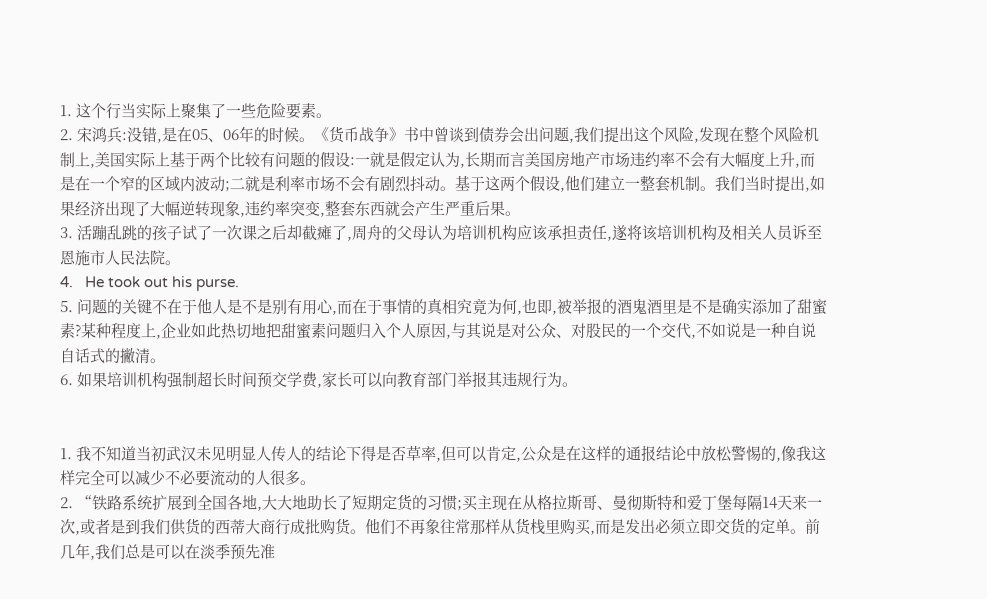1. 这个行当实际上聚集了一些危险要素。
2. 宋鸿兵:没错,是在05、06年的时候。《货币战争》书中曾谈到债券会出问题,我们提出这个风险,发现在整个风险机制上,美国实际上基于两个比较有问题的假设:一就是假定认为,长期而言美国房地产市场违约率不会有大幅度上升,而是在一个窄的区域内波动;二就是利率市场不会有剧烈抖动。基于这两个假设,他们建立一整套机制。我们当时提出,如果经济出现了大幅逆转现象,违约率突变,整套东西就会产生严重后果。
3. 活蹦乱跳的孩子试了一次课之后却截瘫了,周舟的父母认为培训机构应该承担责任,遂将该培训机构及相关人员诉至恩施市人民法院。
4.   He took out his purse.
5. 问题的关键不在于他人是不是别有用心,而在于事情的真相究竟为何,也即,被举报的酒鬼酒里是不是确实添加了甜蜜素?某种程度上,企业如此热切地把甜蜜素问题归入个人原因,与其说是对公众、对股民的一个交代,不如说是一种自说自话式的撇清。
6. 如果培训机构强制超长时间预交学费,家长可以向教育部门举报其违规行为。


1. 我不知道当初武汉未见明显人传人的结论下得是否草率,但可以肯定,公众是在这样的通报结论中放松警惕的,像我这样完全可以减少不必要流动的人很多。
2. “铁路系统扩展到全国各地,大大地助长了短期定货的习惯;买主现在从格拉斯哥、曼彻斯特和爱丁堡每隔14天来一次,或者是到我们供货的西蒂大商行成批购货。他们不再象往常那样从货栈里购买,而是发出必须立即交货的定单。前几年,我们总是可以在淡季预先准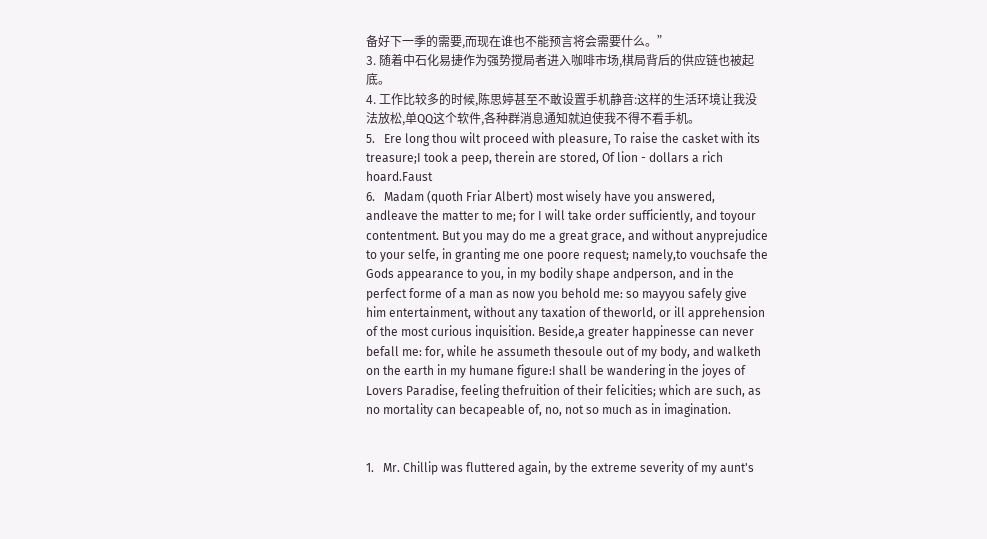备好下一季的需要,而现在谁也不能预言将会需要什么。”
3. 随着中石化易捷作为强势搅局者进入咖啡市场,棋局背后的供应链也被起底。
4. 工作比较多的时候,陈思婷甚至不敢设置手机静音:这样的生活环境让我没法放松,单QQ这个软件,各种群消息通知就迫使我不得不看手机。
5.   Ere long thou wilt proceed with pleasure, To raise the casket with its treasure;I took a peep, therein are stored, Of lion - dollars a rich hoard.Faust
6.   Madam (quoth Friar Albert) most wisely have you answered, andleave the matter to me; for I will take order sufficiently, and toyour contentment. But you may do me a great grace, and without anyprejudice to your selfe, in granting me one poore request; namely,to vouchsafe the Gods appearance to you, in my bodily shape andperson, and in the perfect forme of a man as now you behold me: so mayyou safely give him entertainment, without any taxation of theworld, or ill apprehension of the most curious inquisition. Beside,a greater happinesse can never befall me: for, while he assumeth thesoule out of my body, and walketh on the earth in my humane figure:I shall be wandering in the joyes of Lovers Paradise, feeling thefruition of their felicities; which are such, as no mortality can becapeable of, no, not so much as in imagination.


1.   Mr. Chillip was fluttered again, by the extreme severity of my aunt's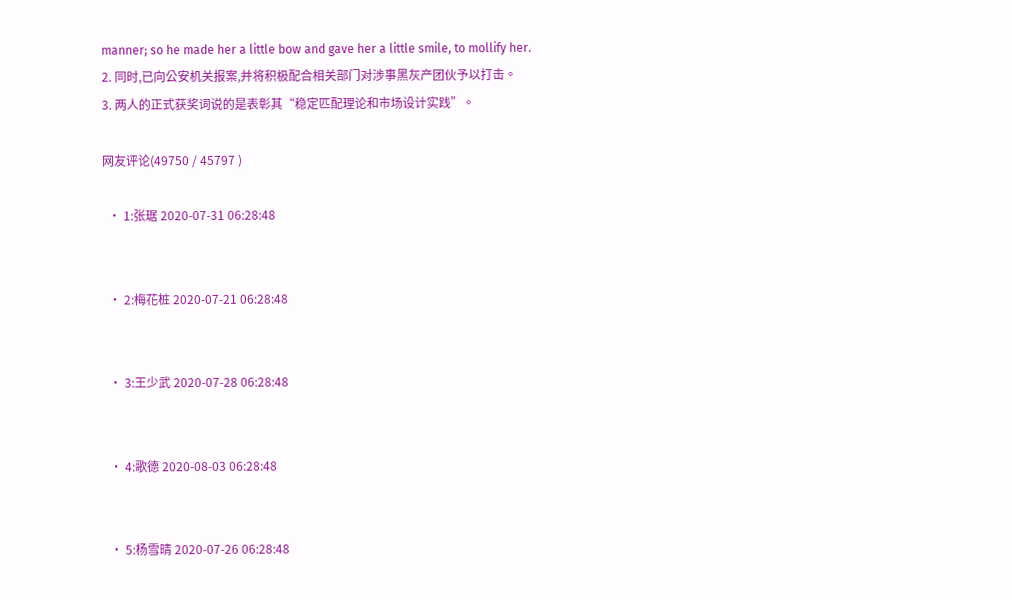manner; so he made her a little bow and gave her a little smile, to mollify her.
2. 同时,已向公安机关报案,并将积极配合相关部门对涉事黑灰产团伙予以打击。
3. 两人的正式获奖词说的是表彰其“稳定匹配理论和市场设计实践”。

网友评论(49750 / 45797 )

  • 1:张琚 2020-07-31 06:28:48


  • 2:梅花桩 2020-07-21 06:28:48


  • 3:王少武 2020-07-28 06:28:48


  • 4:歌德 2020-08-03 06:28:48


  • 5:杨雪晴 2020-07-26 06:28:48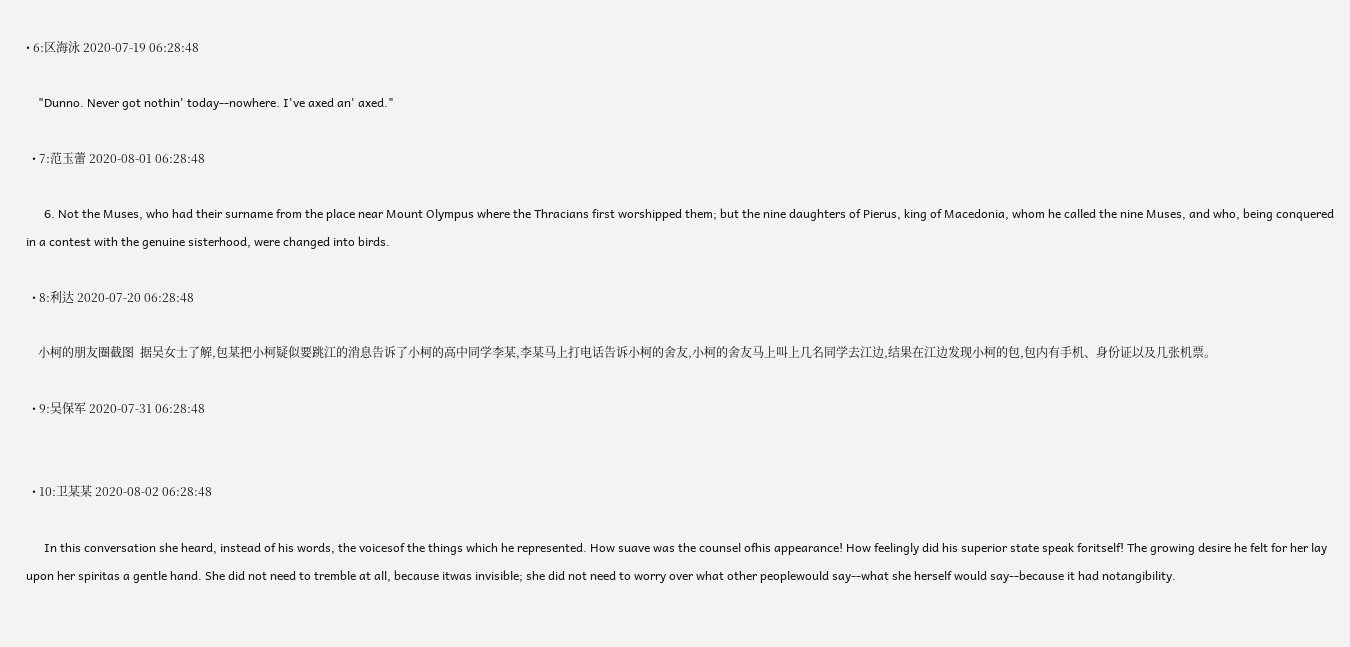• 6:区海泳 2020-07-19 06:28:48

    "Dunno. Never got nothin' today--nowhere. I've axed an' axed."

  • 7:范玉蕾 2020-08-01 06:28:48

      6. Not the Muses, who had their surname from the place near Mount Olympus where the Thracians first worshipped them; but the nine daughters of Pierus, king of Macedonia, whom he called the nine Muses, and who, being conquered in a contest with the genuine sisterhood, were changed into birds.

  • 8:利达 2020-07-20 06:28:48

    小柯的朋友圈截图  据吴女士了解,包某把小柯疑似要跳江的消息告诉了小柯的高中同学李某,李某马上打电话告诉小柯的舍友,小柯的舍友马上叫上几名同学去江边,结果在江边发现小柯的包,包内有手机、身份证以及几张机票。

  • 9:吴保军 2020-07-31 06:28:48


  • 10:卫某某 2020-08-02 06:28:48

      In this conversation she heard, instead of his words, the voicesof the things which he represented. How suave was the counsel ofhis appearance! How feelingly did his superior state speak foritself! The growing desire he felt for her lay upon her spiritas a gentle hand. She did not need to tremble at all, because itwas invisible; she did not need to worry over what other peoplewould say--what she herself would say--because it had notangibility.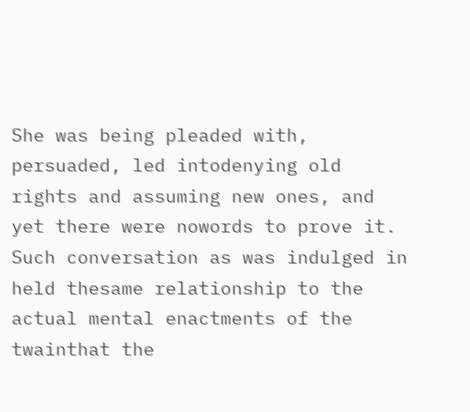She was being pleaded with, persuaded, led intodenying old rights and assuming new ones, and yet there were nowords to prove it. Such conversation as was indulged in held thesame relationship to the actual mental enactments of the twainthat the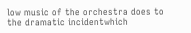low music of the orchestra does to the dramatic incidentwhich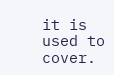it is used to cover.